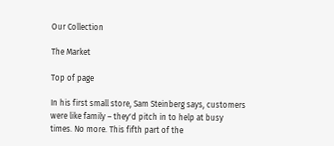Our Collection

The Market

Top of page

In his first small store, Sam Steinberg says, customers were like family – they'd pitch in to help at busy times. No more. This fifth part of the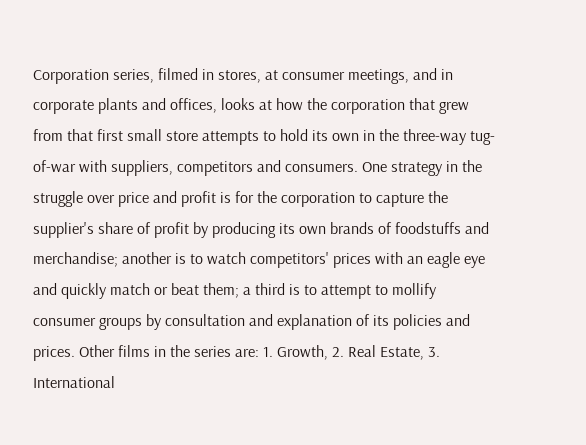Corporation series, filmed in stores, at consumer meetings, and in corporate plants and offices, looks at how the corporation that grew from that first small store attempts to hold its own in the three-way tug-of-war with suppliers, competitors and consumers. One strategy in the struggle over price and profit is for the corporation to capture the supplier's share of profit by producing its own brands of foodstuffs and merchandise; another is to watch competitors' prices with an eagle eye and quickly match or beat them; a third is to attempt to mollify consumer groups by consultation and explanation of its policies and prices. Other films in the series are: 1. Growth, 2. Real Estate, 3. International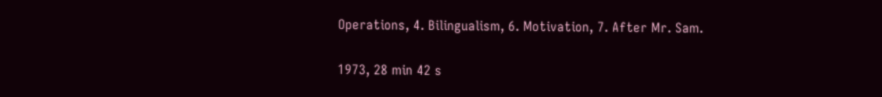Operations, 4. Bilingualism, 6. Motivation, 7. After Mr. Sam.

1973, 28 min 42 s